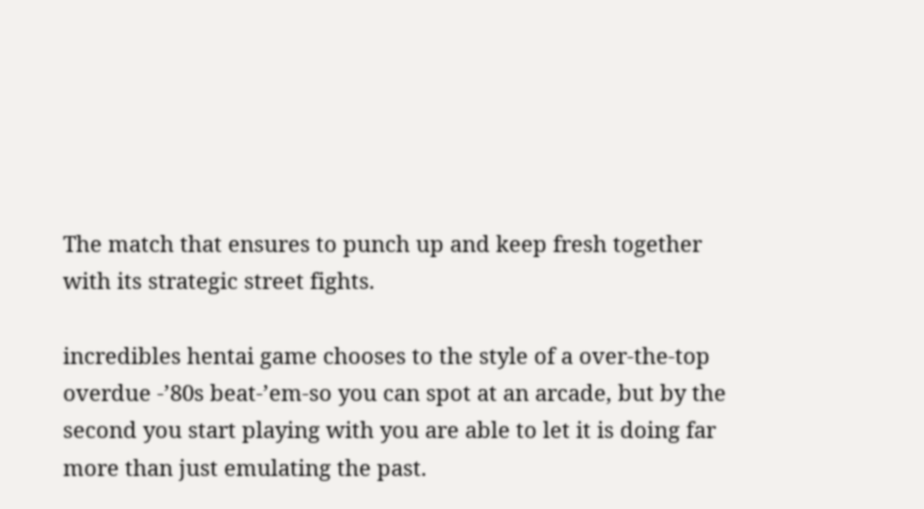The match that ensures to punch up and keep fresh together with its strategic street fights.

incredibles hentai game chooses to the style of a over-the-top overdue -’80s beat-’em-so you can spot at an arcade, but by the second you start playing with you are able to let it is doing far more than just emulating the past.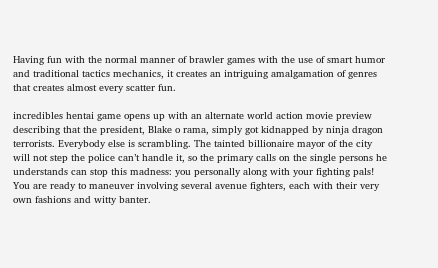Having fun with the normal manner of brawler games with the use of smart humor and traditional tactics mechanics, it creates an intriguing amalgamation of genres that creates almost every scatter fun.

incredibles hentai game opens up with an alternate world action movie preview describing that the president, Blake o rama, simply got kidnapped by ninja dragon terrorists. Everybody else is scrambling. The tainted billionaire mayor of the city will not step the police can’t handle it, so the primary calls on the single persons he understands can stop this madness: you personally along with your fighting pals! You are ready to maneuver involving several avenue fighters, each with their very own fashions and witty banter.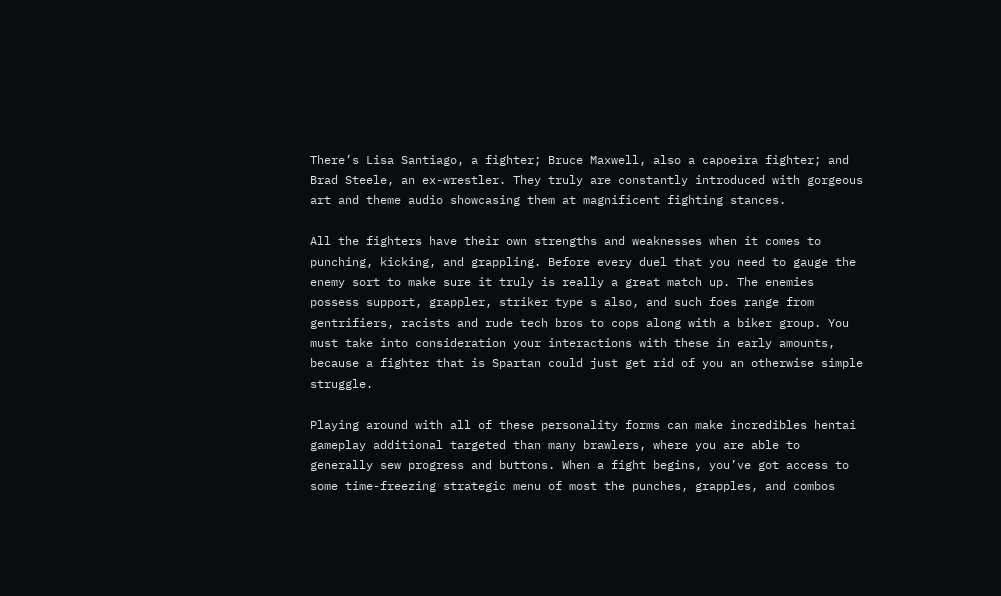There’s Lisa Santiago, a fighter; Bruce Maxwell, also a capoeira fighter; and Brad Steele, an ex-wrestler. They truly are constantly introduced with gorgeous art and theme audio showcasing them at magnificent fighting stances.

All the fighters have their own strengths and weaknesses when it comes to punching, kicking, and grappling. Before every duel that you need to gauge the enemy sort to make sure it truly is really a great match up. The enemies possess support, grappler, striker type s also, and such foes range from gentrifiers, racists and rude tech bros to cops along with a biker group. You must take into consideration your interactions with these in early amounts, because a fighter that is Spartan could just get rid of you an otherwise simple struggle.

Playing around with all of these personality forms can make incredibles hentai gameplay additional targeted than many brawlers, where you are able to generally sew progress and buttons. When a fight begins, you’ve got access to some time-freezing strategic menu of most the punches, grapples, and combos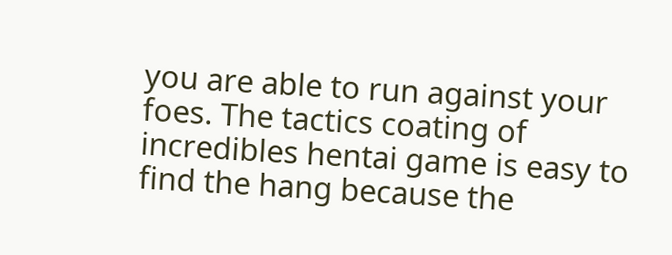you are able to run against your foes. The tactics coating of incredibles hentai game is easy to find the hang because the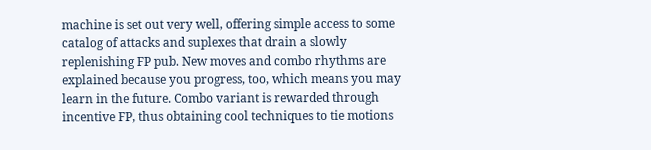machine is set out very well, offering simple access to some catalog of attacks and suplexes that drain a slowly replenishing FP pub. New moves and combo rhythms are explained because you progress, too, which means you may learn in the future. Combo variant is rewarded through incentive FP, thus obtaining cool techniques to tie motions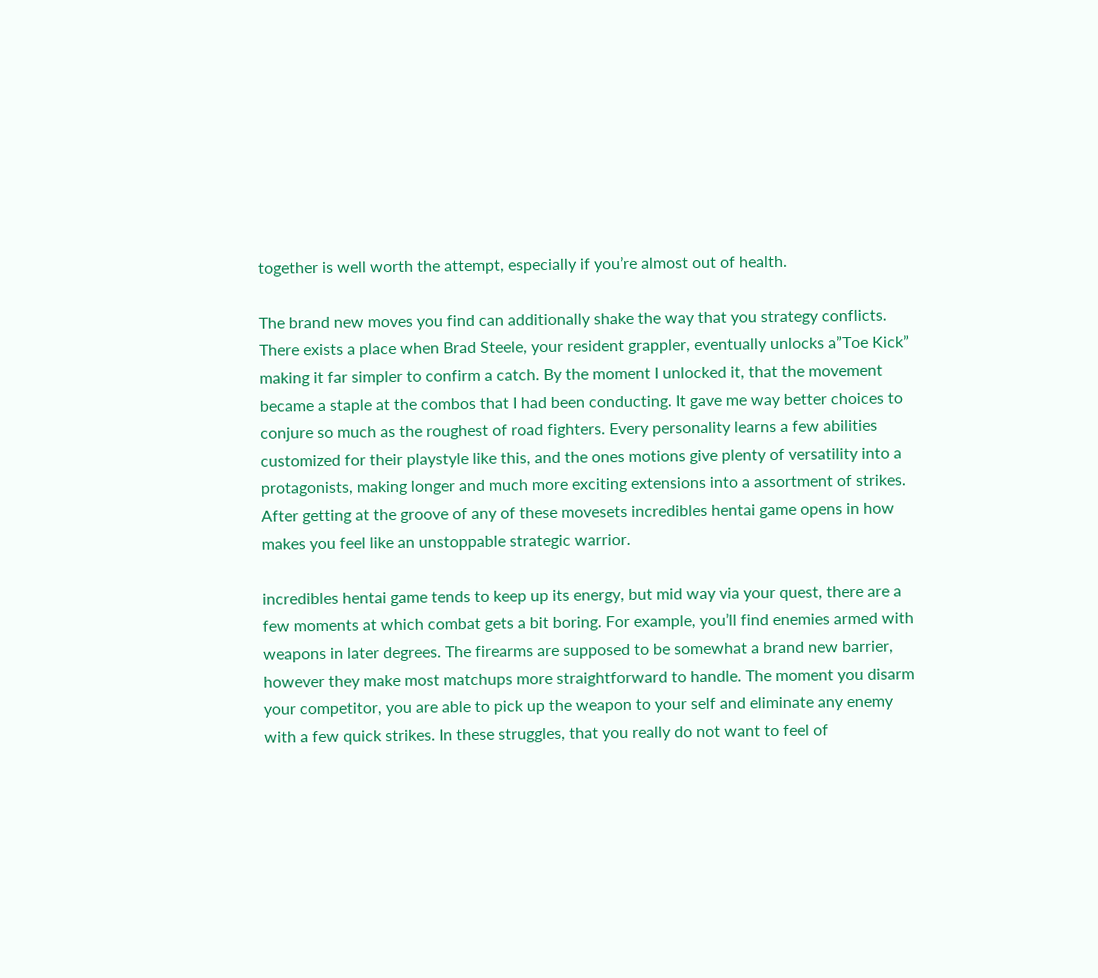together is well worth the attempt, especially if you’re almost out of health.

The brand new moves you find can additionally shake the way that you strategy conflicts. There exists a place when Brad Steele, your resident grappler, eventually unlocks a”Toe Kick” making it far simpler to confirm a catch. By the moment I unlocked it, that the movement became a staple at the combos that I had been conducting. It gave me way better choices to conjure so much as the roughest of road fighters. Every personality learns a few abilities customized for their playstyle like this, and the ones motions give plenty of versatility into a protagonists, making longer and much more exciting extensions into a assortment of strikes. After getting at the groove of any of these movesets incredibles hentai game opens in how makes you feel like an unstoppable strategic warrior.

incredibles hentai game tends to keep up its energy, but mid way via your quest, there are a few moments at which combat gets a bit boring. For example, you’ll find enemies armed with weapons in later degrees. The firearms are supposed to be somewhat a brand new barrier, however they make most matchups more straightforward to handle. The moment you disarm your competitor, you are able to pick up the weapon to your self and eliminate any enemy with a few quick strikes. In these struggles, that you really do not want to feel of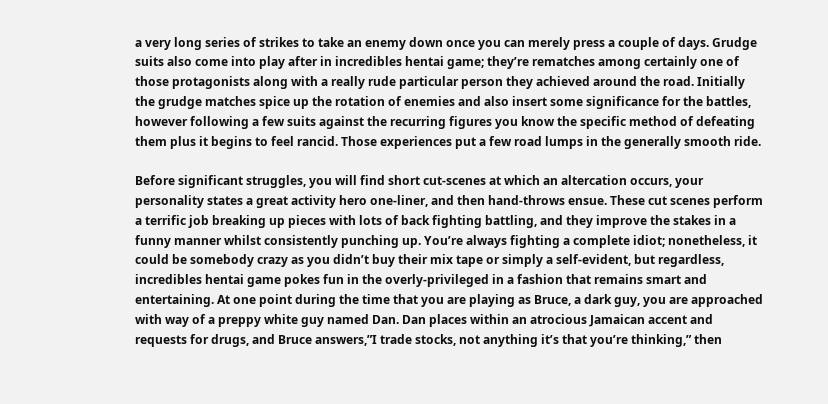a very long series of strikes to take an enemy down once you can merely press a couple of days. Grudge suits also come into play after in incredibles hentai game; they’re rematches among certainly one of those protagonists along with a really rude particular person they achieved around the road. Initially the grudge matches spice up the rotation of enemies and also insert some significance for the battles, however following a few suits against the recurring figures you know the specific method of defeating them plus it begins to feel rancid. Those experiences put a few road lumps in the generally smooth ride.

Before significant struggles, you will find short cut-scenes at which an altercation occurs, your personality states a great activity hero one-liner, and then hand-throws ensue. These cut scenes perform a terrific job breaking up pieces with lots of back fighting battling, and they improve the stakes in a funny manner whilst consistently punching up. You’re always fighting a complete idiot; nonetheless, it could be somebody crazy as you didn’t buy their mix tape or simply a self-evident, but regardless, incredibles hentai game pokes fun in the overly-privileged in a fashion that remains smart and entertaining. At one point during the time that you are playing as Bruce, a dark guy, you are approached with way of a preppy white guy named Dan. Dan places within an atrocious Jamaican accent and requests for drugs, and Bruce answers,”I trade stocks, not anything it’s that you’re thinking,” then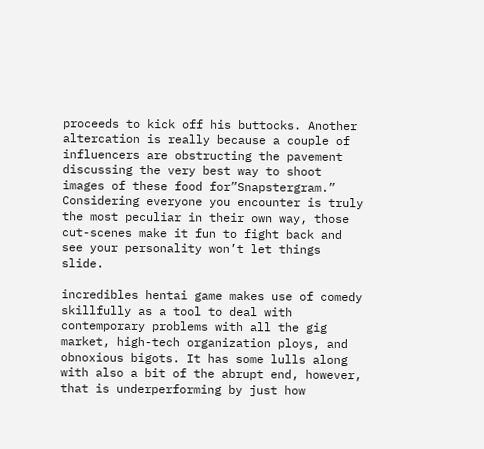proceeds to kick off his buttocks. Another altercation is really because a couple of influencers are obstructing the pavement discussing the very best way to shoot images of these food for”Snapstergram.” Considering everyone you encounter is truly the most peculiar in their own way, those cut-scenes make it fun to fight back and see your personality won’t let things slide.

incredibles hentai game makes use of comedy skillfully as a tool to deal with contemporary problems with all the gig market, high-tech organization ploys, and obnoxious bigots. It has some lulls along with also a bit of the abrupt end, however, that is underperforming by just how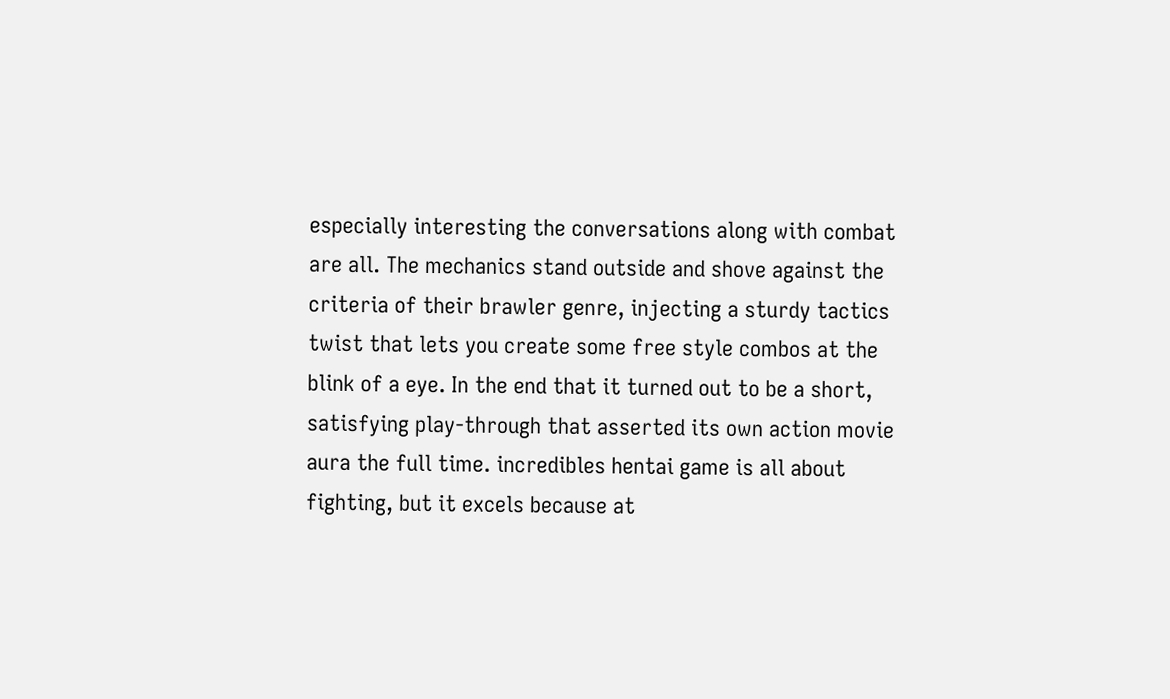especially interesting the conversations along with combat are all. The mechanics stand outside and shove against the criteria of their brawler genre, injecting a sturdy tactics twist that lets you create some free style combos at the blink of a eye. In the end that it turned out to be a short, satisfying play-through that asserted its own action movie aura the full time. incredibles hentai game is all about fighting, but it excels because at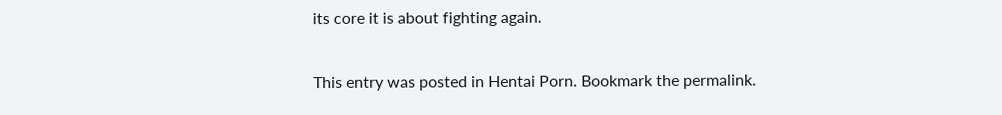its core it is about fighting again.

This entry was posted in Hentai Porn. Bookmark the permalink.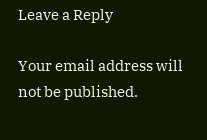Leave a Reply

Your email address will not be published.